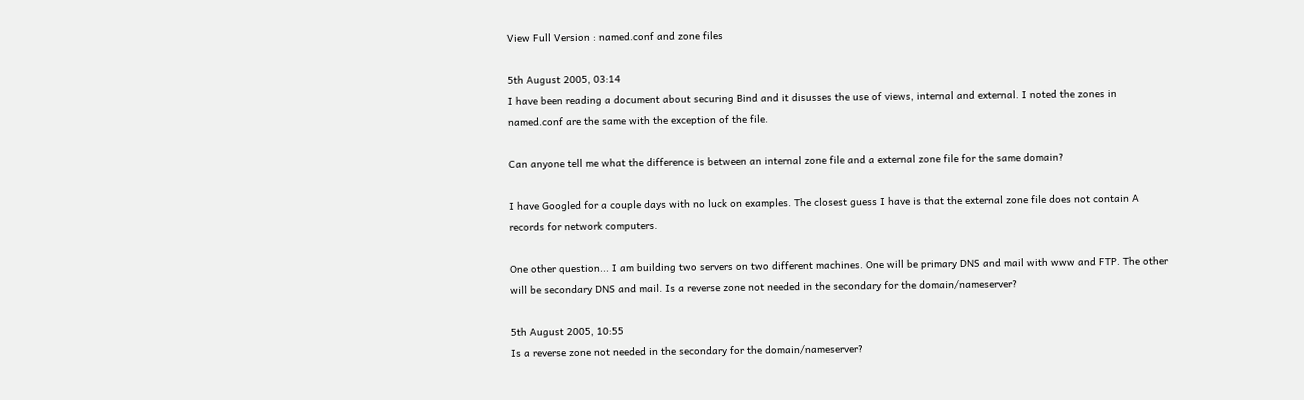View Full Version : named.conf and zone files

5th August 2005, 03:14
I have been reading a document about securing Bind and it disusses the use of views, internal and external. I noted the zones in named.conf are the same with the exception of the file.

Can anyone tell me what the difference is between an internal zone file and a external zone file for the same domain?

I have Googled for a couple days with no luck on examples. The closest guess I have is that the external zone file does not contain A records for network computers.

One other question... I am building two servers on two different machines. One will be primary DNS and mail with www and FTP. The other will be secondary DNS and mail. Is a reverse zone not needed in the secondary for the domain/nameserver?

5th August 2005, 10:55
Is a reverse zone not needed in the secondary for the domain/nameserver?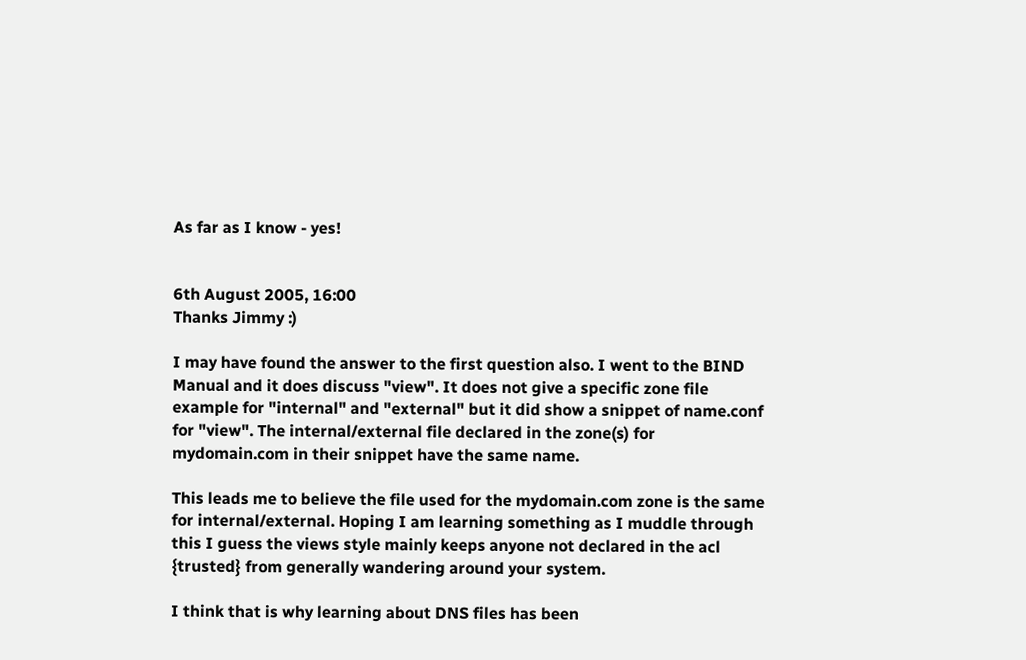As far as I know - yes!


6th August 2005, 16:00
Thanks Jimmy :)

I may have found the answer to the first question also. I went to the BIND Manual and it does discuss "view". It does not give a specific zone file example for "internal" and "external" but it did show a snippet of name.conf for "view". The internal/external file declared in the zone(s) for mydomain.com in their snippet have the same name.

This leads me to believe the file used for the mydomain.com zone is the same for internal/external. Hoping I am learning something as I muddle through this I guess the views style mainly keeps anyone not declared in the acl {trusted} from generally wandering around your system.

I think that is why learning about DNS files has been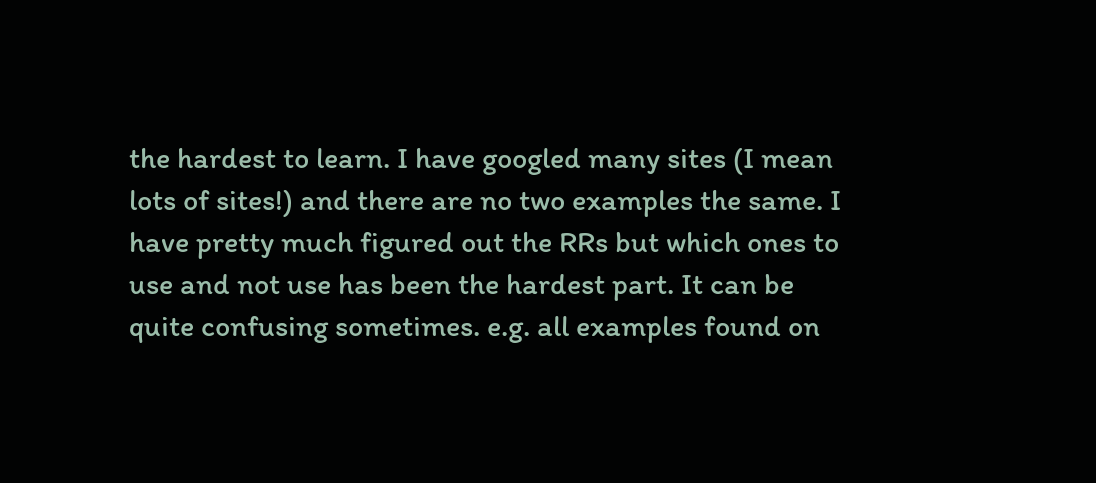the hardest to learn. I have googled many sites (I mean lots of sites!) and there are no two examples the same. I have pretty much figured out the RRs but which ones to use and not use has been the hardest part. It can be quite confusing sometimes. e.g. all examples found on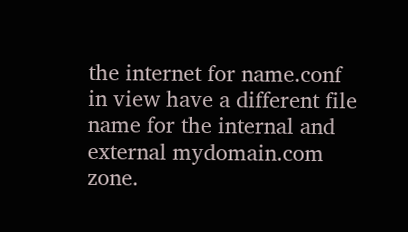the internet for name.conf in view have a different file name for the internal and external mydomain.com zone.